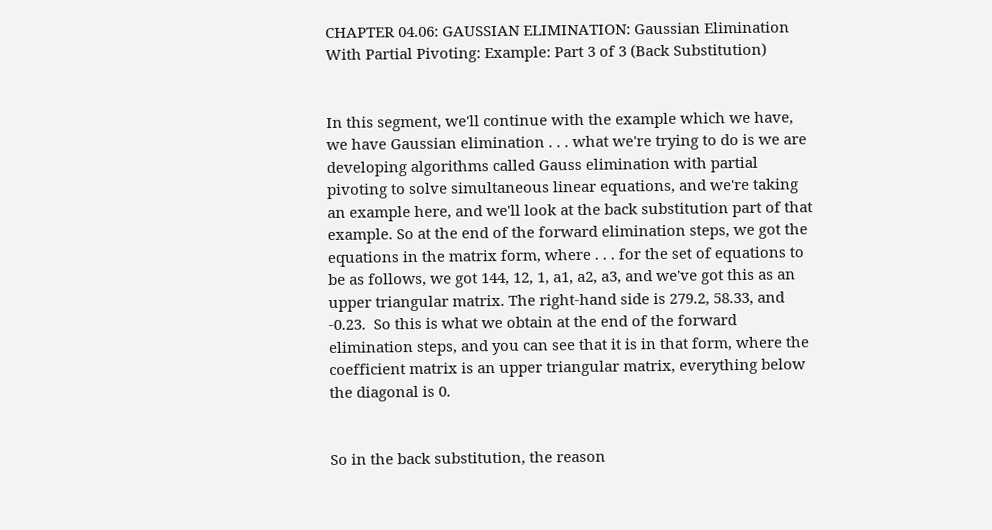CHAPTER 04.06: GAUSSIAN ELIMINATION: Gaussian Elimination With Partial Pivoting: Example: Part 3 of 3 (Back Substitution)


In this segment, we'll continue with the example which we have, we have Gaussian elimination . . . what we're trying to do is we are developing algorithms called Gauss elimination with partial pivoting to solve simultaneous linear equations, and we're taking an example here, and we'll look at the back substitution part of that example. So at the end of the forward elimination steps, we got the equations in the matrix form, where . . . for the set of equations to be as follows, we got 144, 12, 1, a1, a2, a3, and we've got this as an upper triangular matrix. The right-hand side is 279.2, 58.33, and -0.23.  So this is what we obtain at the end of the forward elimination steps, and you can see that it is in that form, where the coefficient matrix is an upper triangular matrix, everything below the diagonal is 0.


So in the back substitution, the reason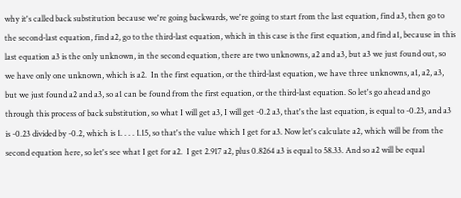why it's called back substitution because we're going backwards, we're going to start from the last equation, find a3, then go to the second-last equation, find a2, go to the third-last equation, which in this case is the first equation, and find a1, because in this last equation a3 is the only unknown, in the second equation, there are two unknowns, a2 and a3, but a3 we just found out, so we have only one unknown, which is a2.  In the first equation, or the third-last equation, we have three unknowns, a1, a2, a3, but we just found a2 and a3, so a1 can be found from the first equation, or the third-last equation. So let's go ahead and go through this process of back substitution, so what I will get a3, I will get -0.2 a3, that's the last equation, is equal to -0.23, and a3 is -0.23 divided by -0.2, which is 1. . . . 1.15, so that's the value which I get for a3. Now let's calculate a2, which will be from the second equation here, so let's see what I get for a2.  I get 2.917 a2, plus 0.8264 a3 is equal to 58.33. And so a2 will be equal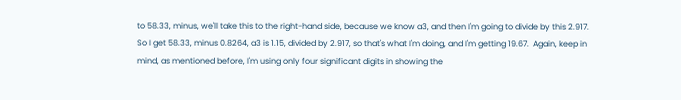to 58.33, minus, we'll take this to the right-hand side, because we know a3, and then I'm going to divide by this 2.917. So I get 58.33, minus 0.8264, a3 is 1.15, divided by 2.917, so that's what I'm doing, and I'm getting 19.67.  Again, keep in mind, as mentioned before, I'm using only four significant digits in showing the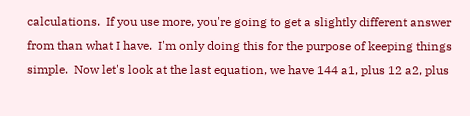calculations.  If you use more, you're going to get a slightly different answer from than what I have.  I'm only doing this for the purpose of keeping things simple.  Now let's look at the last equation, we have 144 a1, plus 12 a2, plus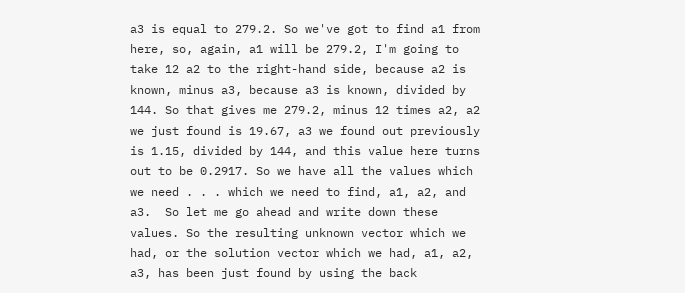a3 is equal to 279.2. So we've got to find a1 from here, so, again, a1 will be 279.2, I'm going to take 12 a2 to the right-hand side, because a2 is known, minus a3, because a3 is known, divided by 144. So that gives me 279.2, minus 12 times a2, a2 we just found is 19.67, a3 we found out previously is 1.15, divided by 144, and this value here turns out to be 0.2917. So we have all the values which we need . . . which we need to find, a1, a2, and a3.  So let me go ahead and write down these values. So the resulting unknown vector which we had, or the solution vector which we had, a1, a2, a3, has been just found by using the back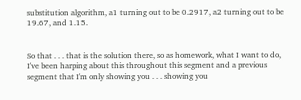substitution algorithm, a1 turning out to be 0.2917, a2 turning out to be 19.67, and 1.15.


So that . . . that is the solution there, so as homework, what I want to do, I've been harping about this throughout this segment and a previous segment that I'm only showing you . . . showing you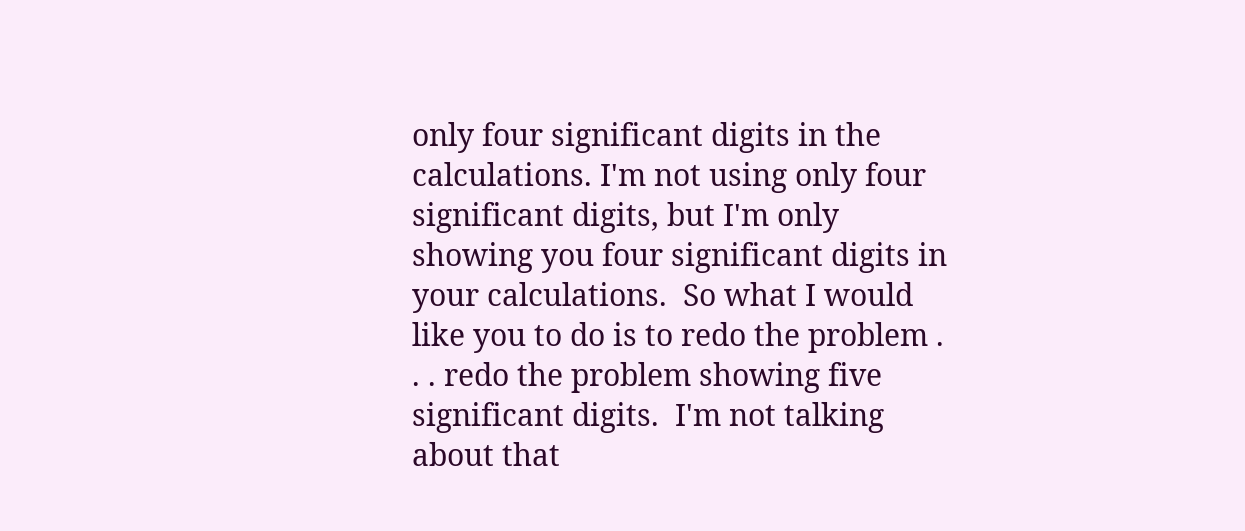only four significant digits in the calculations. I'm not using only four significant digits, but I'm only showing you four significant digits in your calculations.  So what I would like you to do is to redo the problem . . . redo the problem showing five significant digits.  I'm not talking about that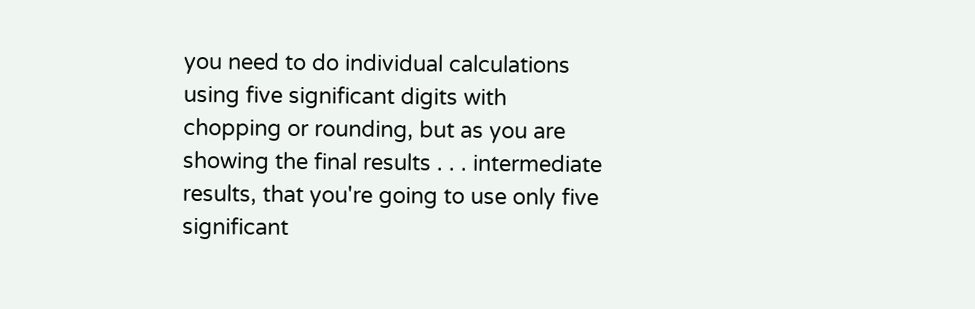you need to do individual calculations using five significant digits with chopping or rounding, but as you are showing the final results . . . intermediate results, that you're going to use only five significant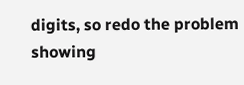digits, so redo the problem showing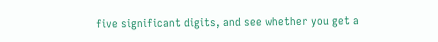five significant digits, and see whether you get a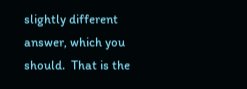slightly different answer, which you should.  That is the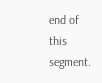end of this segment.